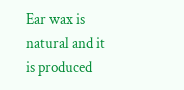Ear wax is natural and it is produced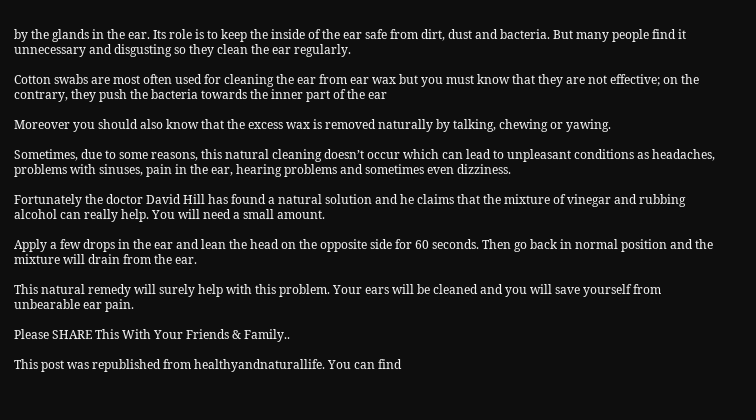by the glands in the ear. Its role is to keep the inside of the ear safe from dirt, dust and bacteria. But many people find it unnecessary and disgusting so they clean the ear regularly.

Cotton swabs are most often used for cleaning the ear from ear wax but you must know that they are not effective; on the contrary, they push the bacteria towards the inner part of the ear

Moreover you should also know that the excess wax is removed naturally by talking, chewing or yawing.

Sometimes, due to some reasons, this natural cleaning doesn’t occur which can lead to unpleasant conditions as headaches, problems with sinuses, pain in the ear, hearing problems and sometimes even dizziness.

Fortunately the doctor David Hill has found a natural solution and he claims that the mixture of vinegar and rubbing alcohol can really help. You will need a small amount.

Apply a few drops in the ear and lean the head on the opposite side for 60 seconds. Then go back in normal position and the mixture will drain from the ear.

This natural remedy will surely help with this problem. Your ears will be cleaned and you will save yourself from unbearable ear pain.

Please SHARE This With Your Friends & Family..

This post was republished from healthyandnaturallife. You can find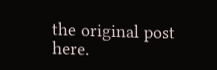the original post here.